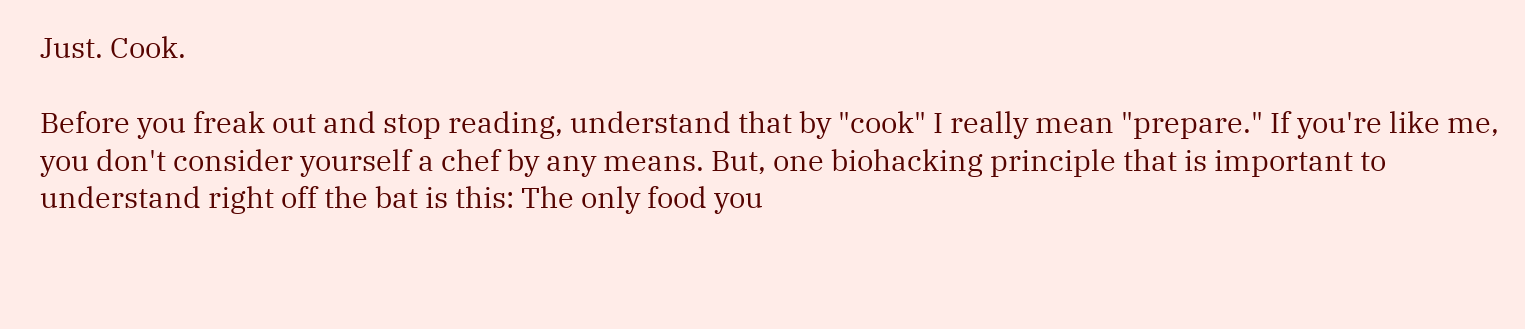Just. Cook.

Before you freak out and stop reading, understand that by "cook" I really mean "prepare." If you're like me, you don't consider yourself a chef by any means. But, one biohacking principle that is important to understand right off the bat is this: The only food you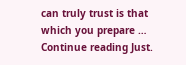can truly trust is that which you prepare … Continue reading Just.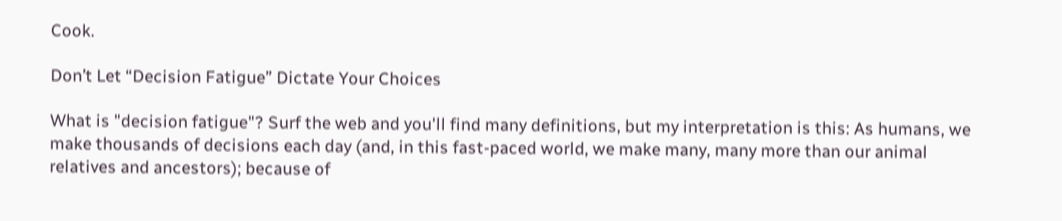Cook.

Don’t Let “Decision Fatigue” Dictate Your Choices

What is "decision fatigue"? Surf the web and you'll find many definitions, but my interpretation is this: As humans, we make thousands of decisions each day (and, in this fast-paced world, we make many, many more than our animal relatives and ancestors); because of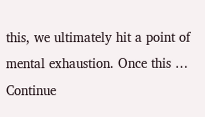this, we ultimately hit a point of mental exhaustion. Once this … Continue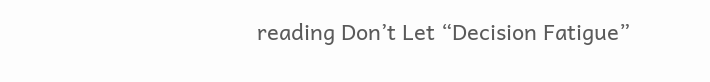reading Don’t Let “Decision Fatigue”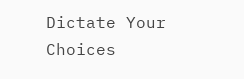Dictate Your Choices